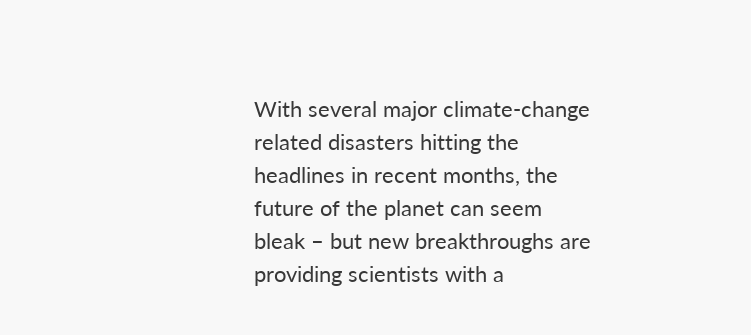With several major climate-change related disasters hitting the headlines in recent months, the future of the planet can seem bleak – but new breakthroughs are providing scientists with a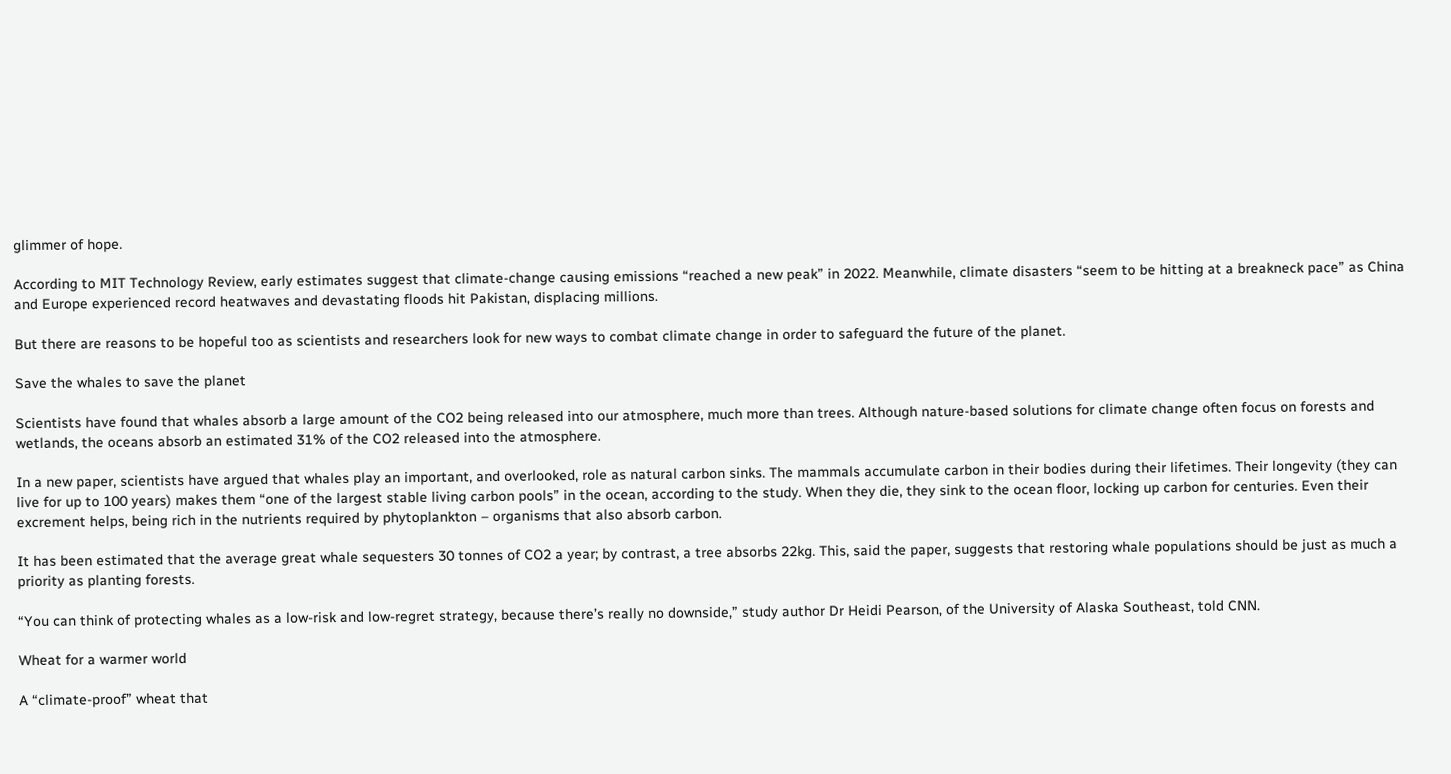glimmer of hope.

According to MIT Technology Review, early estimates suggest that climate-change causing emissions “reached a new peak” in 2022. Meanwhile, climate disasters “seem to be hitting at a breakneck pace” as China and Europe experienced record heatwaves and devastating floods hit Pakistan, displacing millions.

But there are reasons to be hopeful too as scientists and researchers look for new ways to combat climate change in order to safeguard the future of the planet.

Save the whales to save the planet

Scientists have found that whales absorb a large amount of the CO2 being released into our atmosphere, much more than trees. Although nature-based solutions for climate change often focus on forests and wetlands, the oceans absorb an estimated 31% of the CO2 released into the atmosphere.

In a new paper, scientists have argued that whales play an important, and overlooked, role as natural carbon sinks. The mammals accumulate carbon in their bodies during their lifetimes. Their longevity (they can live for up to 100 years) makes them “one of the largest stable living carbon pools” in the ocean, according to the study. When they die, they sink to the ocean floor, locking up carbon for centuries. Even their excrement helps, being rich in the nutrients required by phytoplankton – organisms that also absorb carbon.

It has been estimated that the average great whale sequesters 30 tonnes of CO2 a year; by contrast, a tree absorbs 22kg. This, said the paper, suggests that restoring whale populations should be just as much a priority as planting forests.

“You can think of protecting whales as a low-risk and low-regret strategy, because there’s really no downside,” study author Dr Heidi Pearson, of the University of Alaska Southeast, told CNN.

Wheat for a warmer world

A “climate-proof” wheat that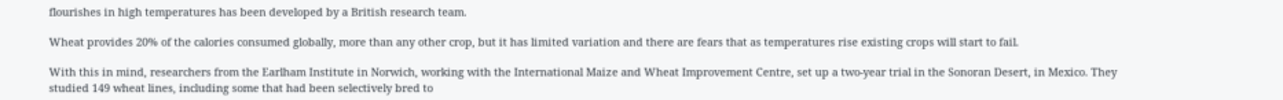flourishes in high temperatures has been developed by a British research team.

Wheat provides 20% of the calories consumed globally, more than any other crop, but it has limited variation and there are fears that as temperatures rise existing crops will start to fail.

With this in mind, researchers from the Earlham Institute in Norwich, working with the International Maize and Wheat Improvement Centre, set up a two-year trial in the Sonoran Desert, in Mexico. They studied 149 wheat lines, including some that had been selectively bred to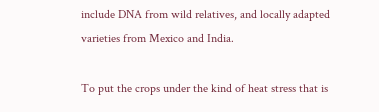include DNA from wild relatives, and locally adapted varieties from Mexico and India.

To put the crops under the kind of heat stress that is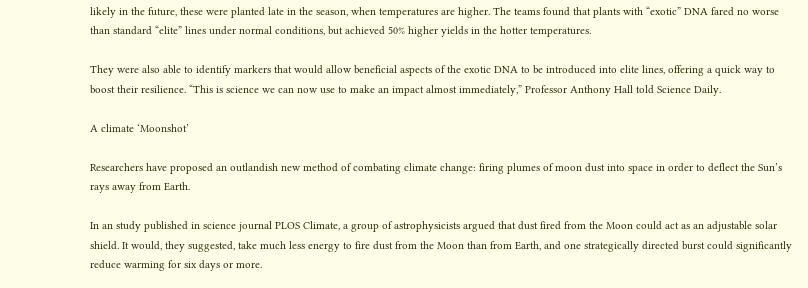likely in the future, these were planted late in the season, when temperatures are higher. The teams found that plants with “exotic” DNA fared no worse than standard “elite” lines under normal conditions, but achieved 50% higher yields in the hotter temperatures.

They were also able to identify markers that would allow beneficial aspects of the exotic DNA to be introduced into elite lines, offering a quick way to boost their resilience. “This is science we can now use to make an impact almost immediately,” Professor Anthony Hall told Science Daily.

A climate ‘Moonshot’

Researchers have proposed an outlandish new method of combating climate change: firing plumes of moon dust into space in order to deflect the Sun’s rays away from Earth.

In an study published in science journal PLOS Climate, a group of astrophysicists argued that dust fired from the Moon could act as an adjustable solar shield. It would, they suggested, take much less energy to fire dust from the Moon than from Earth, and one strategically directed burst could significantly reduce warming for six days or more.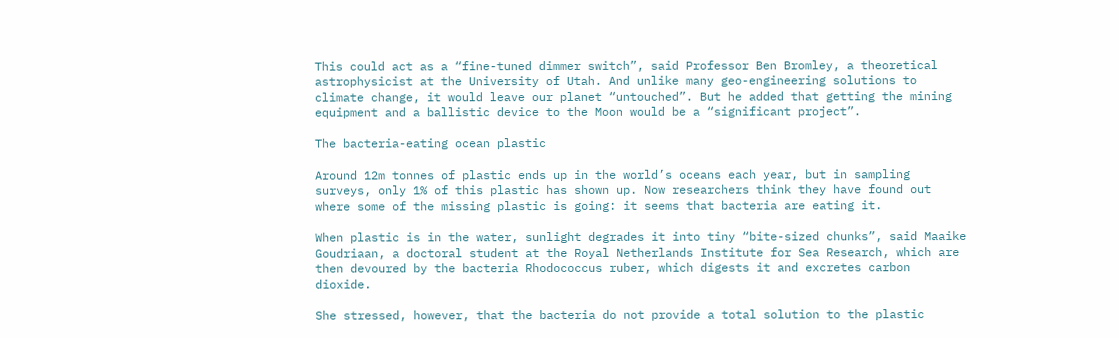This could act as a “fine-tuned dimmer switch”, said Professor Ben Bromley, a theoretical astrophysicist at the University of Utah. And unlike many geo-engineering solutions to climate change, it would leave our planet “untouched”. But he added that getting the mining equipment and a ballistic device to the Moon would be a “significant project”.

The bacteria-eating ocean plastic

Around 12m tonnes of plastic ends up in the world’s oceans each year, but in sampling surveys, only 1% of this plastic has shown up. Now researchers think they have found out where some of the missing plastic is going: it seems that bacteria are eating it.

When plastic is in the water, sunlight degrades it into tiny “bite-sized chunks”, said Maaike Goudriaan, a doctoral student at the Royal Netherlands Institute for Sea Research, which are then devoured by the bacteria Rhodococcus ruber, which digests it and excretes carbon dioxide.

She stressed, however, that the bacteria do not provide a total solution to the plastic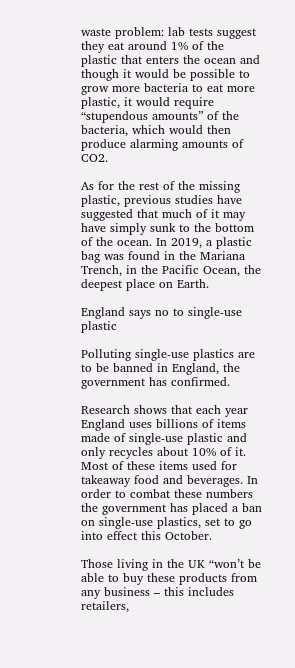waste problem: lab tests suggest they eat around 1% of the plastic that enters the ocean and though it would be possible to grow more bacteria to eat more plastic, it would require “stupendous amounts” of the bacteria, which would then produce alarming amounts of CO2.

As for the rest of the missing plastic, previous studies have suggested that much of it may have simply sunk to the bottom of the ocean. In 2019, a plastic bag was found in the Mariana Trench, in the Pacific Ocean, the deepest place on Earth.

England says no to single-use plastic

Polluting single-use plastics are to be banned in England, the government has confirmed.

Research shows that each year England uses billions of items made of single-use plastic and only recycles about 10% of it. Most of these items used for takeaway food and beverages. In order to combat these numbers the government has placed a ban on single-use plastics, set to go into effect this October.

Those living in the UK “won’t be able to buy these products from any business – this includes retailers,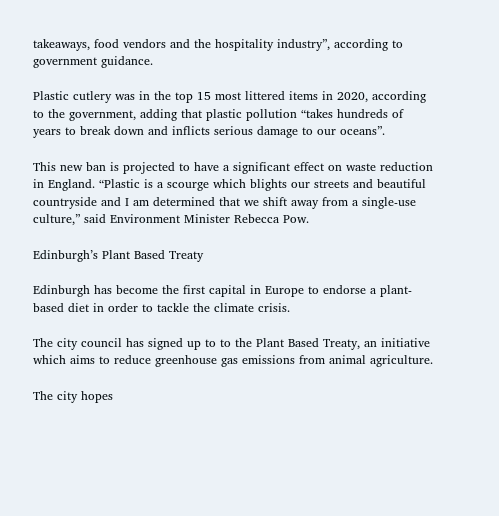takeaways, food vendors and the hospitality industry”, according to government guidance.

Plastic cutlery was in the top 15 most littered items in 2020, according to the government, adding that plastic pollution “takes hundreds of years to break down and inflicts serious damage to our oceans”.

This new ban is projected to have a significant effect on waste reduction in England. “Plastic is a scourge which blights our streets and beautiful countryside and I am determined that we shift away from a single-use culture,” said Environment Minister Rebecca Pow.

Edinburgh’s Plant Based Treaty

Edinburgh has become the first capital in Europe to endorse a plant-based diet in order to tackle the climate crisis.

The city council has signed up to to the Plant Based Treaty, an initiative which aims to reduce greenhouse gas emissions from animal agriculture.

The city hopes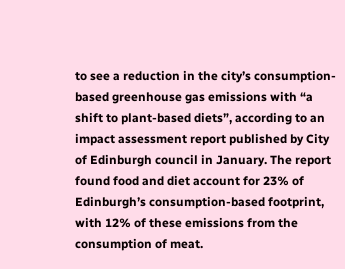to see a reduction in the city’s consumption-based greenhouse gas emissions with “a shift to plant-based diets”, according to an impact assessment report published by City of Edinburgh council in January. The report found food and diet account for 23% of Edinburgh’s consumption-based footprint, with 12% of these emissions from the consumption of meat.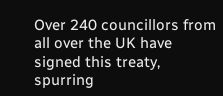Over 240 councillors from all over the UK have signed this treaty, spurring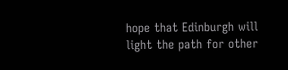hope that Edinburgh will light the path for other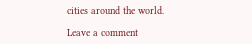cities around the world.

Leave a comment